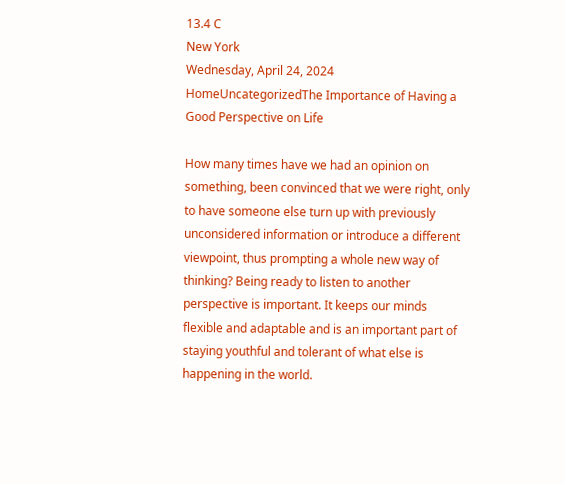13.4 C
New York
Wednesday, April 24, 2024
HomeUncategorizedThe Importance of Having a Good Perspective on Life

How many times have we had an opinion on something, been convinced that we were right, only to have someone else turn up with previously unconsidered information or introduce a different viewpoint, thus prompting a whole new way of thinking? Being ready to listen to another perspective is important. It keeps our minds flexible and adaptable and is an important part of staying youthful and tolerant of what else is happening in the world.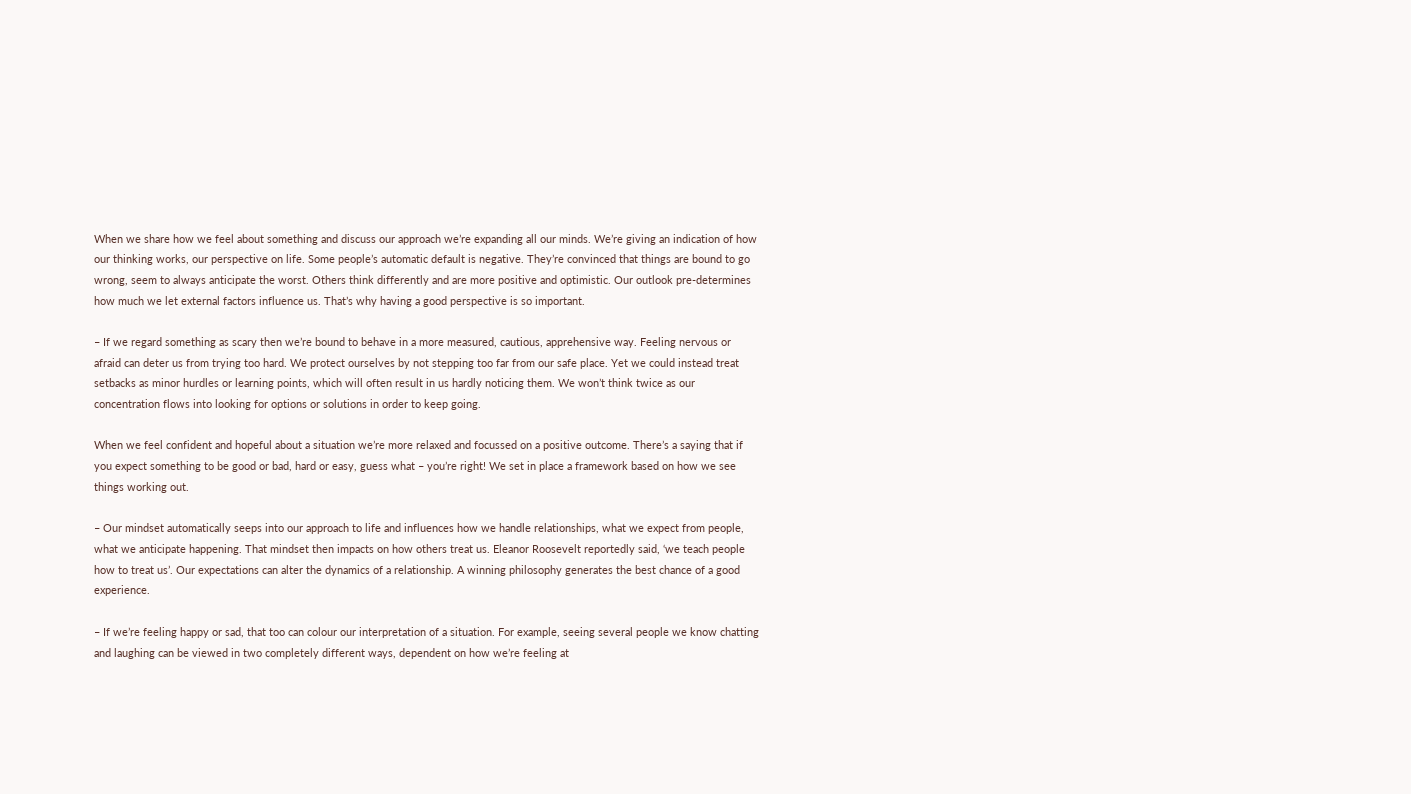When we share how we feel about something and discuss our approach we’re expanding all our minds. We’re giving an indication of how our thinking works, our perspective on life. Some people’s automatic default is negative. They’re convinced that things are bound to go wrong, seem to always anticipate the worst. Others think differently and are more positive and optimistic. Our outlook pre-determines how much we let external factors influence us. That’s why having a good perspective is so important.

– If we regard something as scary then we’re bound to behave in a more measured, cautious, apprehensive way. Feeling nervous or afraid can deter us from trying too hard. We protect ourselves by not stepping too far from our safe place. Yet we could instead treat setbacks as minor hurdles or learning points, which will often result in us hardly noticing them. We won’t think twice as our concentration flows into looking for options or solutions in order to keep going.

When we feel confident and hopeful about a situation we’re more relaxed and focussed on a positive outcome. There’s a saying that if you expect something to be good or bad, hard or easy, guess what – you’re right! We set in place a framework based on how we see things working out.

– Our mindset automatically seeps into our approach to life and influences how we handle relationships, what we expect from people, what we anticipate happening. That mindset then impacts on how others treat us. Eleanor Roosevelt reportedly said, ‘we teach people how to treat us’. Our expectations can alter the dynamics of a relationship. A winning philosophy generates the best chance of a good experience.

– If we’re feeling happy or sad, that too can colour our interpretation of a situation. For example, seeing several people we know chatting and laughing can be viewed in two completely different ways, dependent on how we’re feeling at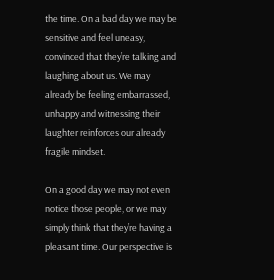the time. On a bad day we may be sensitive and feel uneasy, convinced that they’re talking and laughing about us. We may already be feeling embarrassed, unhappy and witnessing their laughter reinforces our already fragile mindset.

On a good day we may not even notice those people, or we may simply think that they’re having a pleasant time. Our perspective is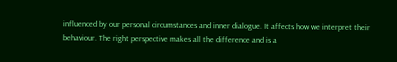influenced by our personal circumstances and inner dialogue. It affects how we interpret their behaviour. The right perspective makes all the difference and is a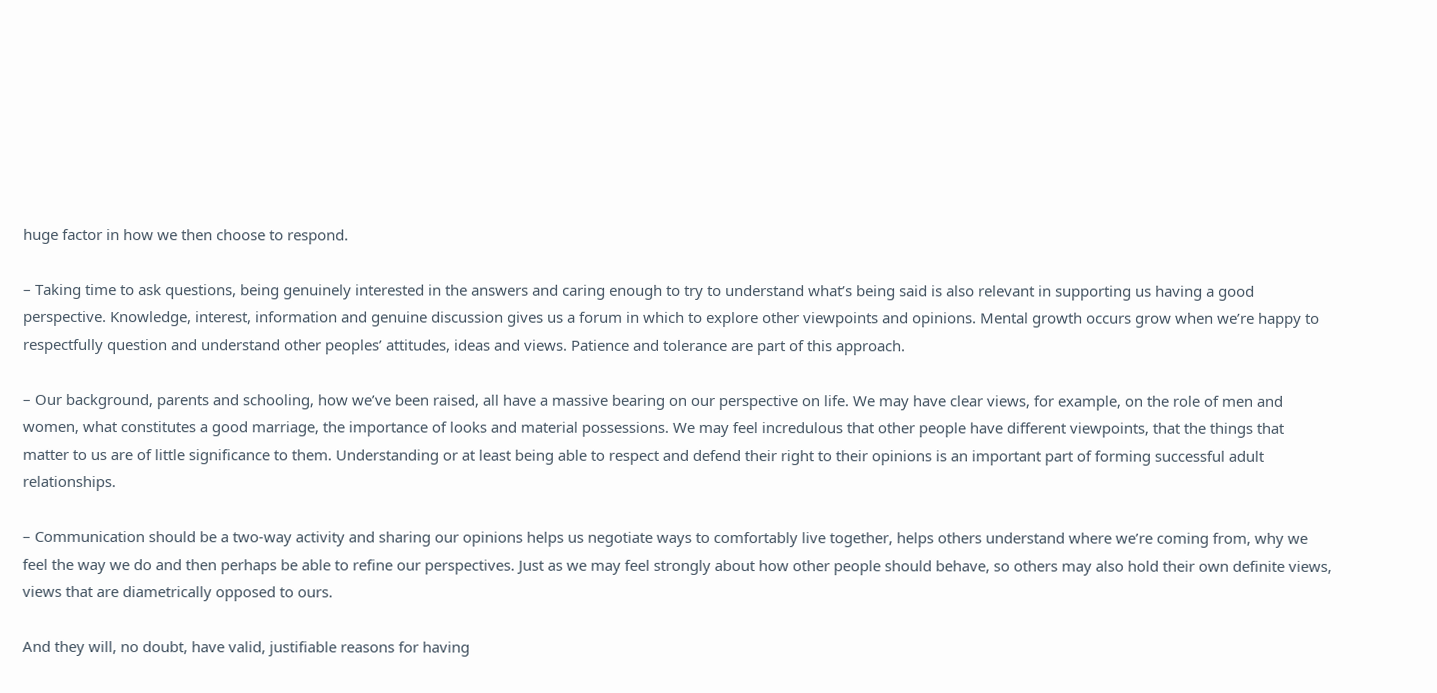huge factor in how we then choose to respond.

– Taking time to ask questions, being genuinely interested in the answers and caring enough to try to understand what’s being said is also relevant in supporting us having a good perspective. Knowledge, interest, information and genuine discussion gives us a forum in which to explore other viewpoints and opinions. Mental growth occurs grow when we’re happy to respectfully question and understand other peoples’ attitudes, ideas and views. Patience and tolerance are part of this approach.

– Our background, parents and schooling, how we’ve been raised, all have a massive bearing on our perspective on life. We may have clear views, for example, on the role of men and women, what constitutes a good marriage, the importance of looks and material possessions. We may feel incredulous that other people have different viewpoints, that the things that matter to us are of little significance to them. Understanding or at least being able to respect and defend their right to their opinions is an important part of forming successful adult relationships.

– Communication should be a two-way activity and sharing our opinions helps us negotiate ways to comfortably live together, helps others understand where we’re coming from, why we feel the way we do and then perhaps be able to refine our perspectives. Just as we may feel strongly about how other people should behave, so others may also hold their own definite views, views that are diametrically opposed to ours.

And they will, no doubt, have valid, justifiable reasons for having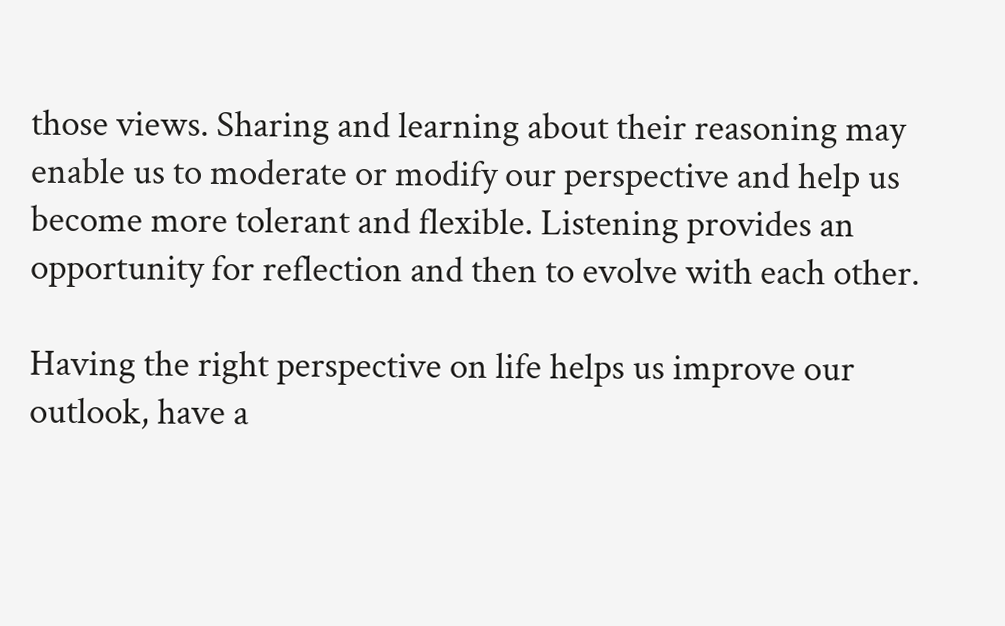those views. Sharing and learning about their reasoning may enable us to moderate or modify our perspective and help us become more tolerant and flexible. Listening provides an opportunity for reflection and then to evolve with each other.

Having the right perspective on life helps us improve our outlook, have a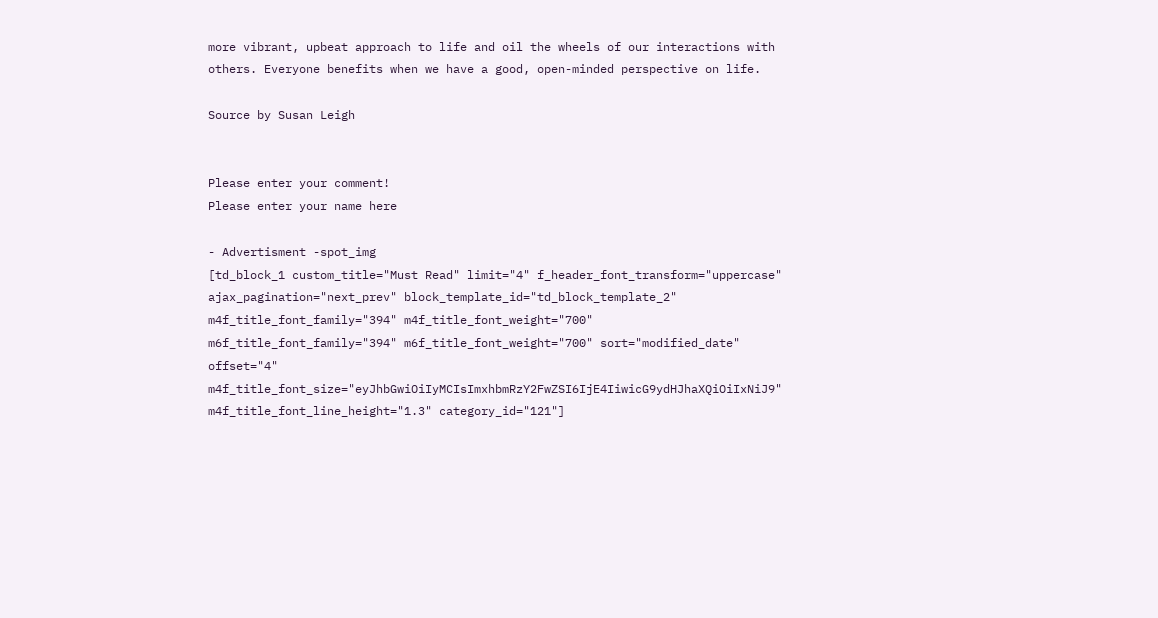more vibrant, upbeat approach to life and oil the wheels of our interactions with others. Everyone benefits when we have a good, open-minded perspective on life.

Source by Susan Leigh


Please enter your comment!
Please enter your name here

- Advertisment -spot_img
[td_block_1 custom_title="Must Read" limit="4" f_header_font_transform="uppercase" ajax_pagination="next_prev" block_template_id="td_block_template_2" m4f_title_font_family="394" m4f_title_font_weight="700" m6f_title_font_family="394" m6f_title_font_weight="700" sort="modified_date" offset="4" m4f_title_font_size="eyJhbGwiOiIyMCIsImxhbmRzY2FwZSI6IjE4IiwicG9ydHJhaXQiOiIxNiJ9" m4f_title_font_line_height="1.3" category_id="121"]